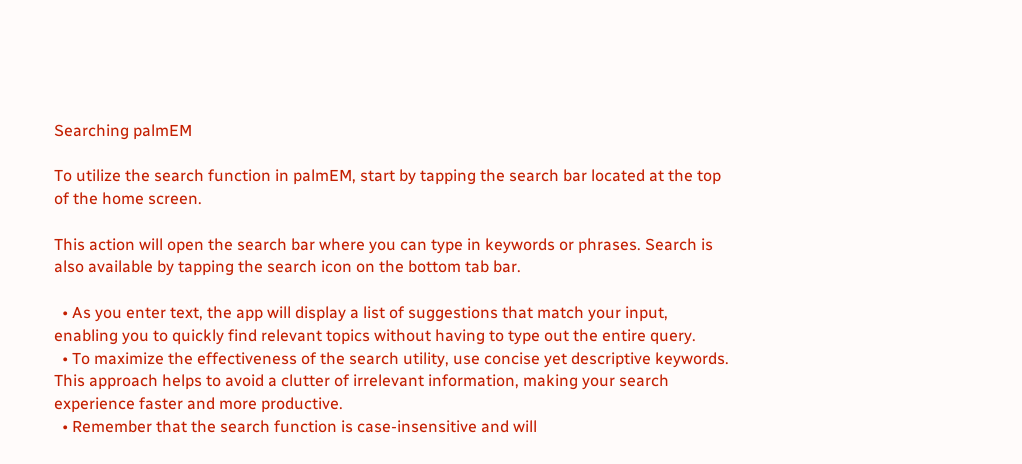Searching palmEM

To utilize the search function in palmEM, start by tapping the search bar located at the top of the home screen.

This action will open the search bar where you can type in keywords or phrases. Search is also available by tapping the search icon on the bottom tab bar.

  • As you enter text, the app will display a list of suggestions that match your input, enabling you to quickly find relevant topics without having to type out the entire query.
  • To maximize the effectiveness of the search utility, use concise yet descriptive keywords. This approach helps to avoid a clutter of irrelevant information, making your search experience faster and more productive.
  • Remember that the search function is case-insensitive and will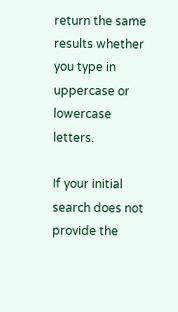return the same results whether you type in uppercase or lowercase letters.

If your initial search does not provide the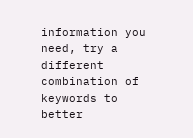information you need, try a different combination of keywords to better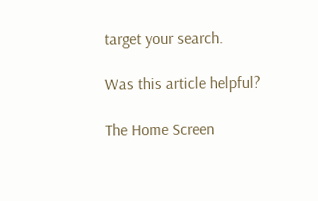target your search.

Was this article helpful?

The Home Screen